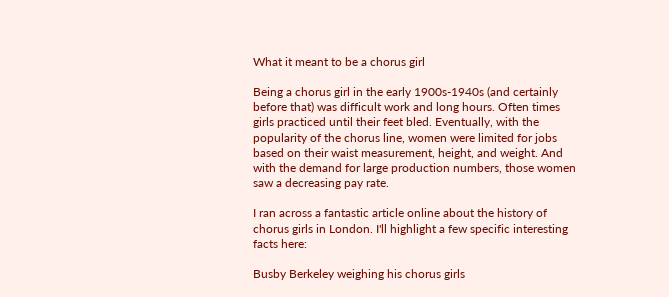What it meant to be a chorus girl

Being a chorus girl in the early 1900s-1940s (and certainly before that) was difficult work and long hours. Often times girls practiced until their feet bled. Eventually, with the popularity of the chorus line, women were limited for jobs based on their waist measurement, height, and weight. And with the demand for large production numbers, those women saw a decreasing pay rate.

I ran across a fantastic article online about the history of chorus girls in London. I'll highlight a few specific interesting facts here:

Busby Berkeley weighing his chorus girls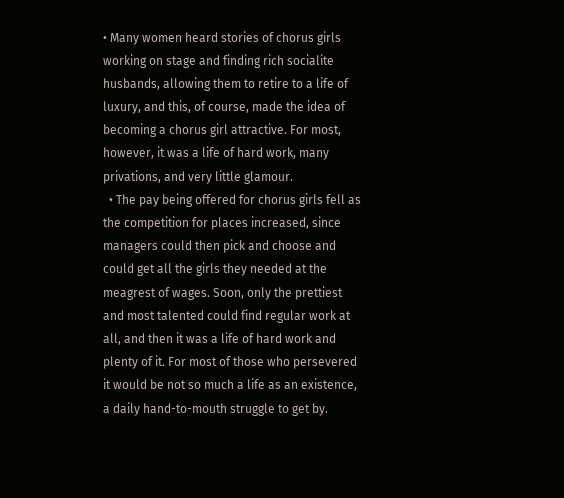• Many women heard stories of chorus girls working on stage and finding rich socialite husbands, allowing them to retire to a life of luxury, and this, of course, made the idea of becoming a chorus girl attractive. For most, however, it was a life of hard work, many privations, and very little glamour.
  • The pay being offered for chorus girls fell as the competition for places increased, since managers could then pick and choose and could get all the girls they needed at the meagrest of wages. Soon, only the prettiest and most talented could find regular work at all, and then it was a life of hard work and plenty of it. For most of those who persevered it would be not so much a life as an existence, a daily hand-to-mouth struggle to get by.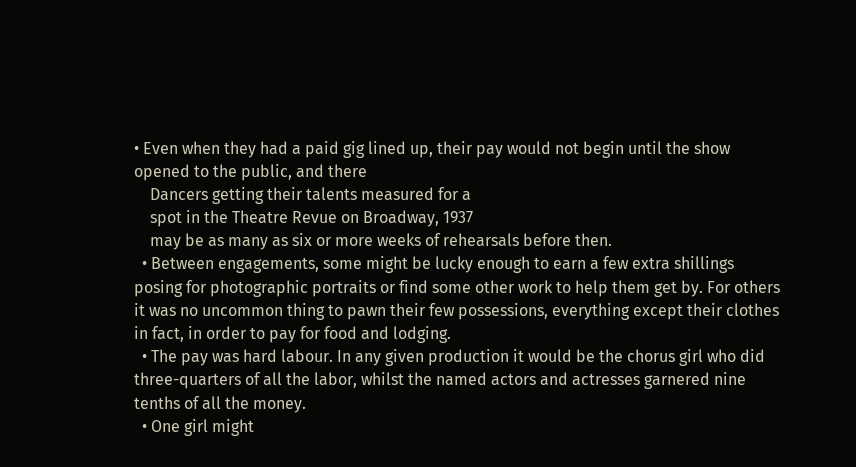• Even when they had a paid gig lined up, their pay would not begin until the show opened to the public, and there
    Dancers getting their talents measured for a
    spot in the Theatre Revue on Broadway, 1937
    may be as many as six or more weeks of rehearsals before then.
  • Between engagements, some might be lucky enough to earn a few extra shillings posing for photographic portraits or find some other work to help them get by. For others it was no uncommon thing to pawn their few possessions, everything except their clothes in fact, in order to pay for food and lodging.
  • The pay was hard labour. In any given production it would be the chorus girl who did three-quarters of all the labor, whilst the named actors and actresses garnered nine tenths of all the money.
  • One girl might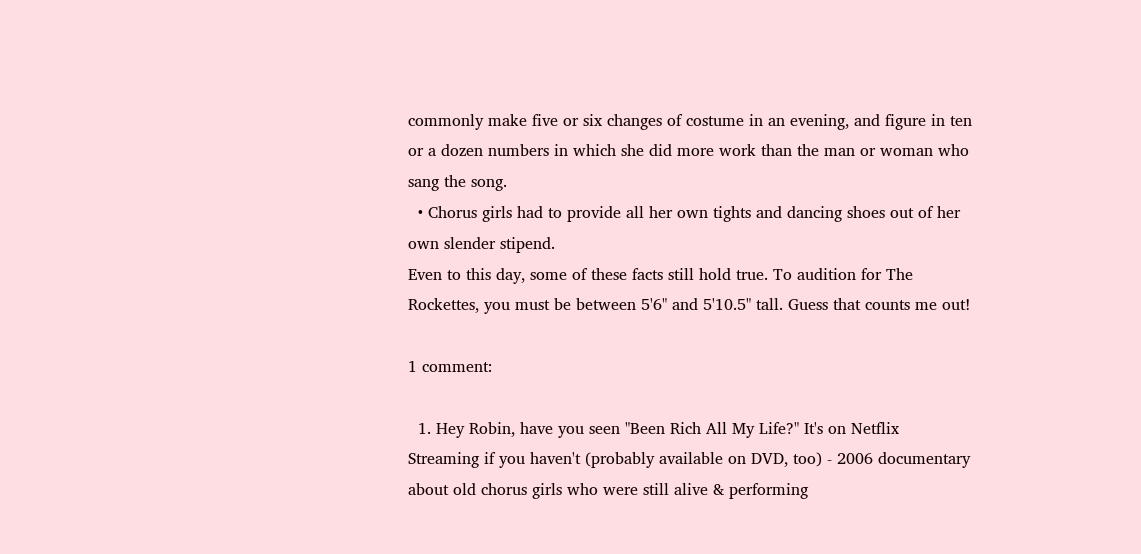commonly make five or six changes of costume in an evening, and figure in ten or a dozen numbers in which she did more work than the man or woman who sang the song.
  • Chorus girls had to provide all her own tights and dancing shoes out of her own slender stipend.
Even to this day, some of these facts still hold true. To audition for The Rockettes, you must be between 5'6" and 5'10.5" tall. Guess that counts me out!

1 comment:

  1. Hey Robin, have you seen "Been Rich All My Life?" It's on Netflix Streaming if you haven't (probably available on DVD, too) - 2006 documentary about old chorus girls who were still alive & performing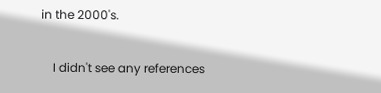in the 2000's.

    I didn't see any references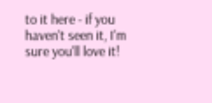to it here - if you haven't seen it, I'm sure you'll love it!